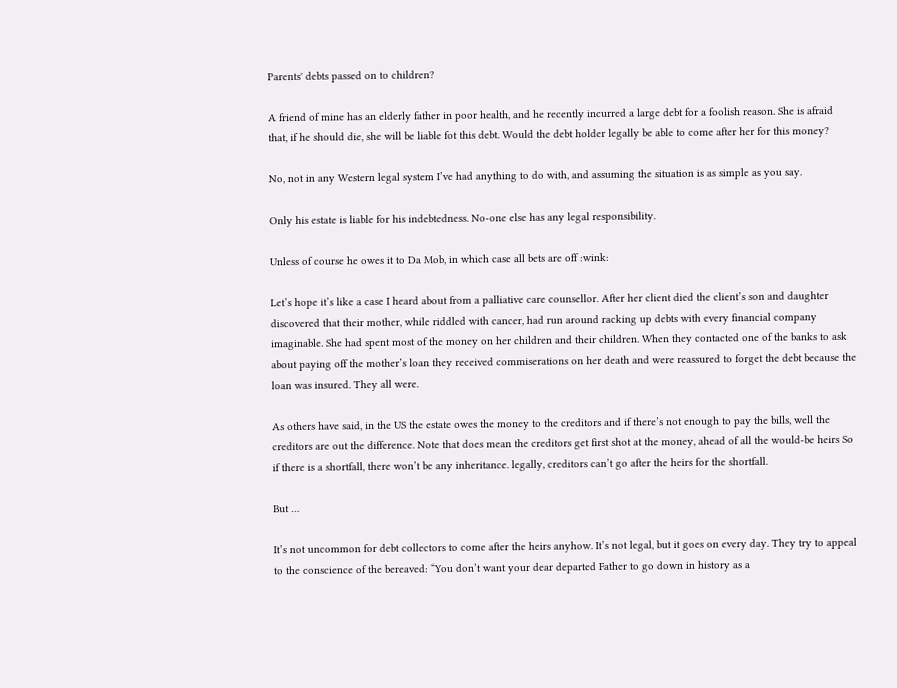Parents' debts passed on to children?

A friend of mine has an elderly father in poor health, and he recently incurred a large debt for a foolish reason. She is afraid that, if he should die, she will be liable fot this debt. Would the debt holder legally be able to come after her for this money?

No, not in any Western legal system I’ve had anything to do with, and assuming the situation is as simple as you say.

Only his estate is liable for his indebtedness. No-one else has any legal responsibility.

Unless of course he owes it to Da Mob, in which case all bets are off :wink:

Let’s hope it’s like a case I heard about from a palliative care counsellor. After her client died the client’s son and daughter discovered that their mother, while riddled with cancer, had run around racking up debts with every financial company imaginable. She had spent most of the money on her children and their children. When they contacted one of the banks to ask about paying off the mother’s loan they received commiserations on her death and were reassured to forget the debt because the loan was insured. They all were.

As others have said, in the US the estate owes the money to the creditors and if there’s not enough to pay the bills, well the creditors are out the difference. Note that does mean the creditors get first shot at the money, ahead of all the would-be heirs So if there is a shortfall, there won’t be any inheritance. legally, creditors can’t go after the heirs for the shortfall.

But …

It’s not uncommon for debt collectors to come after the heirs anyhow. It’s not legal, but it goes on every day. They try to appeal to the conscience of the bereaved: “You don’t want your dear departed Father to go down in history as a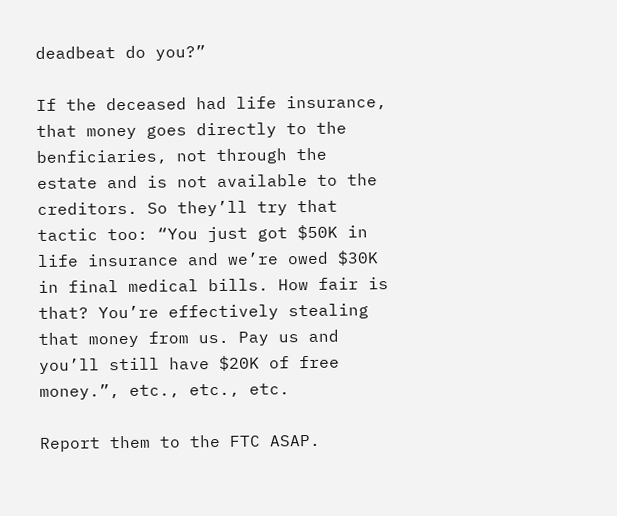deadbeat do you?”

If the deceased had life insurance, that money goes directly to the benficiaries, not through the estate and is not available to the creditors. So they’ll try that tactic too: “You just got $50K in life insurance and we’re owed $30K in final medical bills. How fair is that? You’re effectively stealing that money from us. Pay us and you’ll still have $20K of free money.”, etc., etc., etc.

Report them to the FTC ASAP.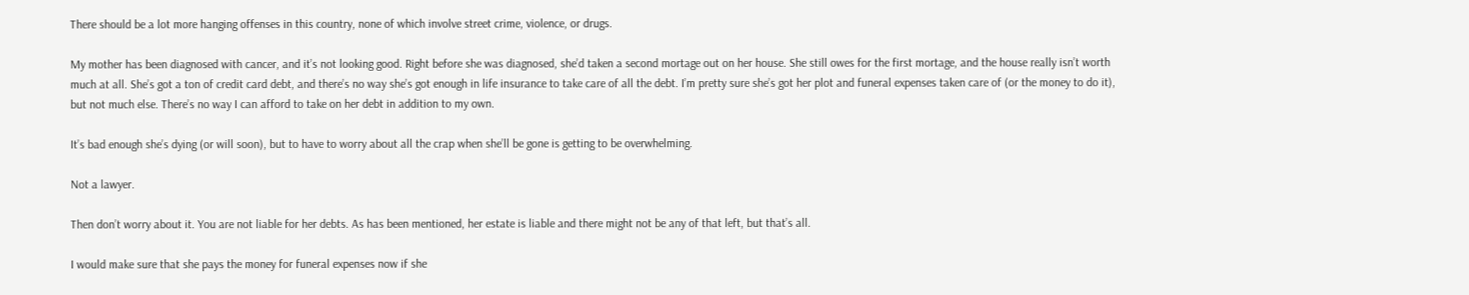There should be a lot more hanging offenses in this country, none of which involve street crime, violence, or drugs.

My mother has been diagnosed with cancer, and it’s not looking good. Right before she was diagnosed, she’d taken a second mortage out on her house. She still owes for the first mortage, and the house really isn’t worth much at all. She’s got a ton of credit card debt, and there’s no way she’s got enough in life insurance to take care of all the debt. I’m pretty sure she’s got her plot and funeral expenses taken care of (or the money to do it), but not much else. There’s no way I can afford to take on her debt in addition to my own.

It’s bad enough she’s dying (or will soon), but to have to worry about all the crap when she’ll be gone is getting to be overwhelming.

Not a lawyer.

Then don’t worry about it. You are not liable for her debts. As has been mentioned, her estate is liable and there might not be any of that left, but that’s all.

I would make sure that she pays the money for funeral expenses now if she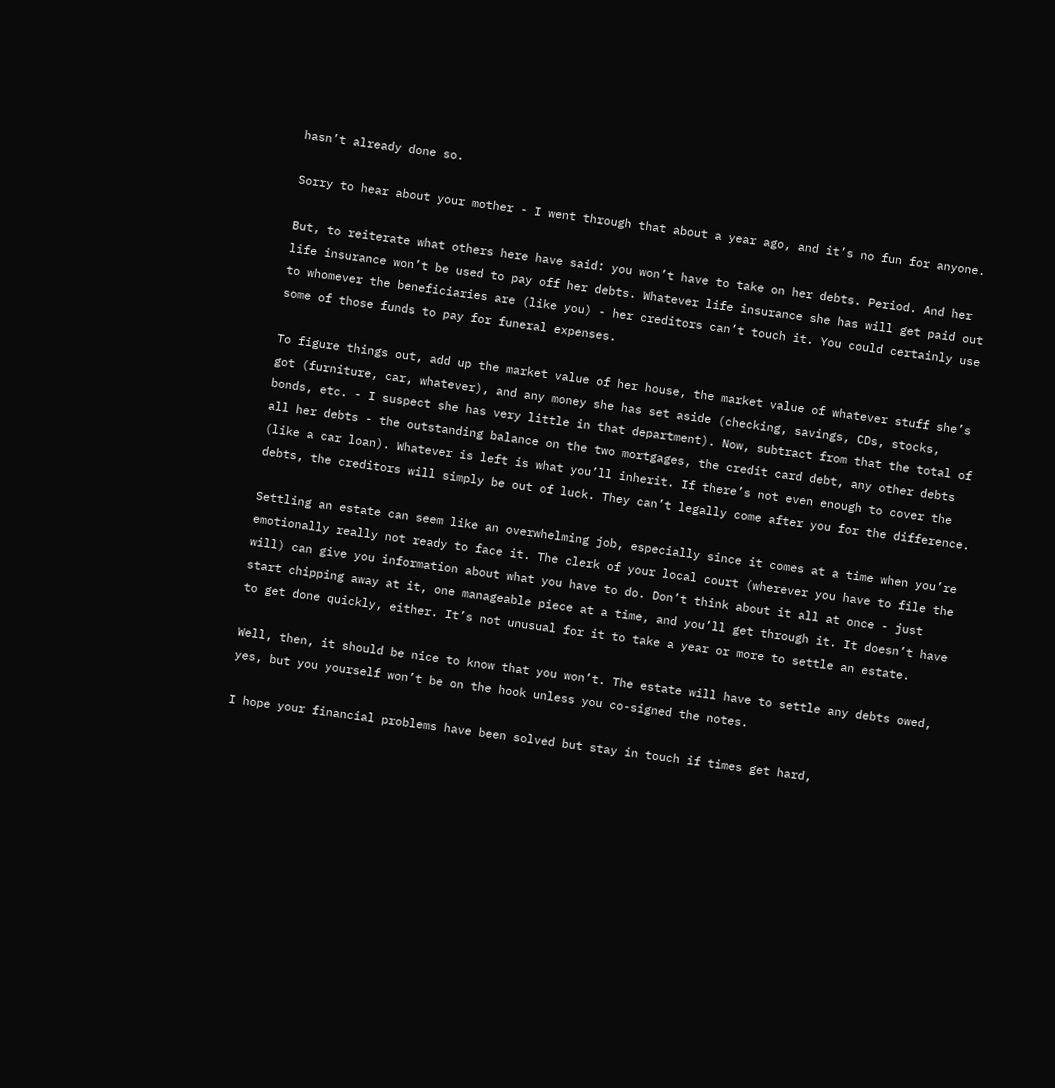hasn’t already done so.

Sorry to hear about your mother - I went through that about a year ago, and it’s no fun for anyone.

But, to reiterate what others here have said: you won’t have to take on her debts. Period. And her life insurance won’t be used to pay off her debts. Whatever life insurance she has will get paid out to whomever the beneficiaries are (like you) - her creditors can’t touch it. You could certainly use some of those funds to pay for funeral expenses.

To figure things out, add up the market value of her house, the market value of whatever stuff she’s got (furniture, car, whatever), and any money she has set aside (checking, savings, CDs, stocks, bonds, etc. - I suspect she has very little in that department). Now, subtract from that the total of all her debts - the outstanding balance on the two mortgages, the credit card debt, any other debts (like a car loan). Whatever is left is what you’ll inherit. If there’s not even enough to cover the debts, the creditors will simply be out of luck. They can’t legally come after you for the difference.

Settling an estate can seem like an overwhelming job, especially since it comes at a time when you’re emotionally really not ready to face it. The clerk of your local court (wherever you have to file the will) can give you information about what you have to do. Don’t think about it all at once - just start chipping away at it, one manageable piece at a time, and you’ll get through it. It doesn’t have to get done quickly, either. It’s not unusual for it to take a year or more to settle an estate.

Well, then, it should be nice to know that you won’t. The estate will have to settle any debts owed, yes, but you yourself won’t be on the hook unless you co-signed the notes.

I hope your financial problems have been solved but stay in touch if times get hard,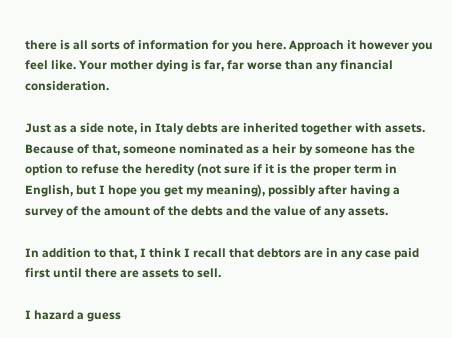there is all sorts of information for you here. Approach it however you feel like. Your mother dying is far, far worse than any financial consideration.

Just as a side note, in Italy debts are inherited together with assets. Because of that, someone nominated as a heir by someone has the option to refuse the heredity (not sure if it is the proper term in English, but I hope you get my meaning), possibly after having a survey of the amount of the debts and the value of any assets.

In addition to that, I think I recall that debtors are in any case paid first until there are assets to sell.

I hazard a guess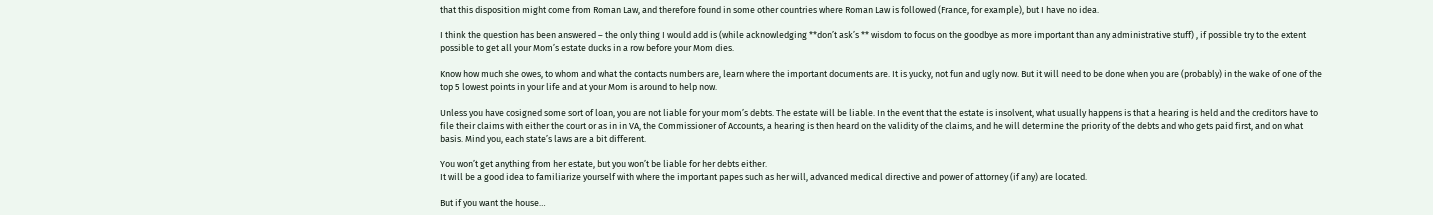that this disposition might come from Roman Law, and therefore found in some other countries where Roman Law is followed (France, for example), but I have no idea.

I think the question has been answered – the only thing I would add is (while acknowledging **don’t ask’s ** wisdom to focus on the goodbye as more important than any administrative stuff) , if possible try to the extent possible to get all your Mom’s estate ducks in a row before your Mom dies.

Know how much she owes, to whom and what the contacts numbers are, learn where the important documents are. It is yucky, not fun and ugly now. But it will need to be done when you are (probably) in the wake of one of the top 5 lowest points in your life and at your Mom is around to help now.

Unless you have cosigned some sort of loan, you are not liable for your mom’s debts. The estate will be liable. In the event that the estate is insolvent, what usually happens is that a hearing is held and the creditors have to file their claims with either the court or as in in VA, the Commissioner of Accounts, a hearing is then heard on the validity of the claims, and he will determine the priority of the debts and who gets paid first, and on what basis. Mind you, each state’s laws are a bit different.

You won’t get anything from her estate, but you won’t be liable for her debts either.
It will be a good idea to familiarize yourself with where the important papes such as her will, advanced medical directive and power of attorney (if any) are located.

But if you want the house…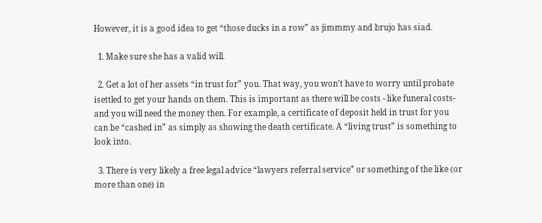However, it is a good idea to get “those ducks in a row” as jimmmy and brujo has siad.

  1. Make sure she has a valid will.

  2. Get a lot of her assets “in trust for” you. That way, you won’t have to worry until probate isettled to get your hands on them. This is important as there will be costs - like funeral costs- and you will need the money then. For example, a certificate of deposit held in trust for you can be “cashed in” as simply as showing the death certificate. A “living trust” is something to look into.

  3. There is very likely a free legal advice “lawyers referral service” or something of the like (or more than one) in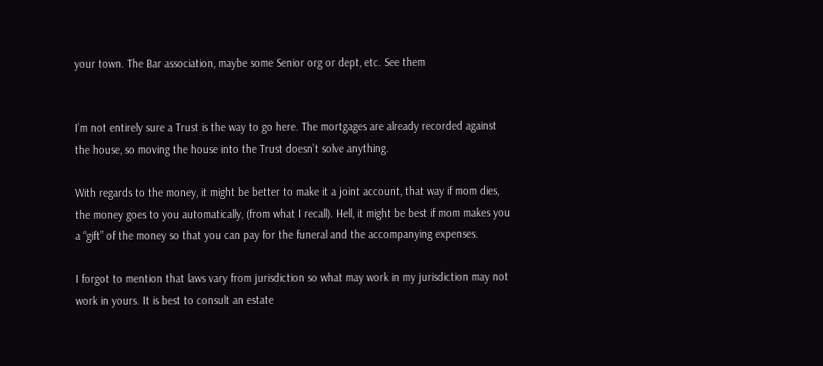your town. The Bar association, maybe some Senior org or dept, etc. See them


I’m not entirely sure a Trust is the way to go here. The mortgages are already recorded against the house, so moving the house into the Trust doesn’t solve anything.

With regards to the money, it might be better to make it a joint account, that way if mom dies, the money goes to you automatically, (from what I recall). Hell, it might be best if mom makes you a “gift” of the money so that you can pay for the funeral and the accompanying expenses.

I forgot to mention that laws vary from jurisdiction so what may work in my jurisdiction may not work in yours. It is best to consult an estate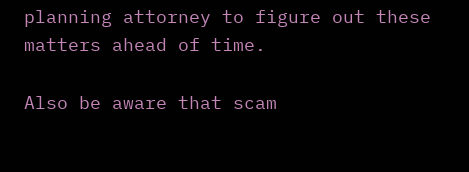planning attorney to figure out these matters ahead of time.

Also be aware that scam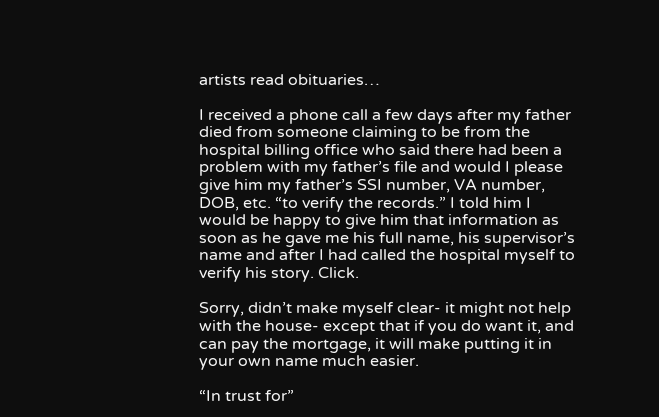artists read obituaries…

I received a phone call a few days after my father died from someone claiming to be from the hospital billing office who said there had been a problem with my father’s file and would I please give him my father’s SSI number, VA number, DOB, etc. “to verify the records.” I told him I would be happy to give him that information as soon as he gave me his full name, his supervisor’s name and after I had called the hospital myself to verify his story. Click.

Sorry, didn’t make myself clear- it might not help with the house- except that if you do want it, and can pay the mortgage, it will make putting it in your own name much easier.

“In trust for”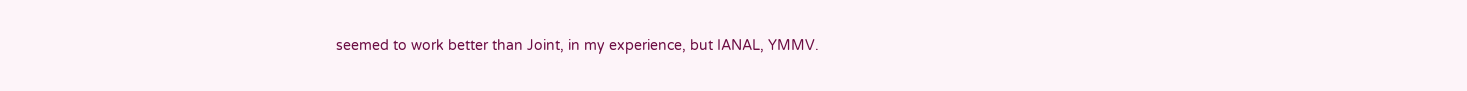seemed to work better than Joint, in my experience, but IANAL, YMMV.